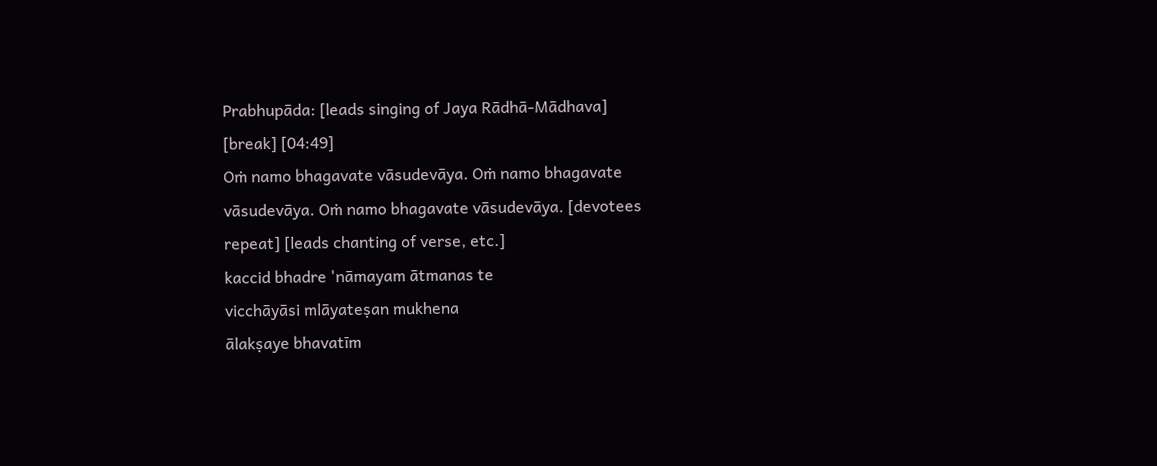Prabhupāda: [leads singing of Jaya Rādhā-Mādhava]
[break] [04:49]
Oṁ namo bhagavate vāsudevāya. Oṁ namo bhagavate vāsudevāya. Oṁ namo bhagavate vāsudevāya. [devotees repeat] [leads chanting of verse, etc.]
kaccid bhadre 'nāmayam ātmanas te
vicchāyāsi mlāyateṣan mukhena
ālakṣaye bhavatīm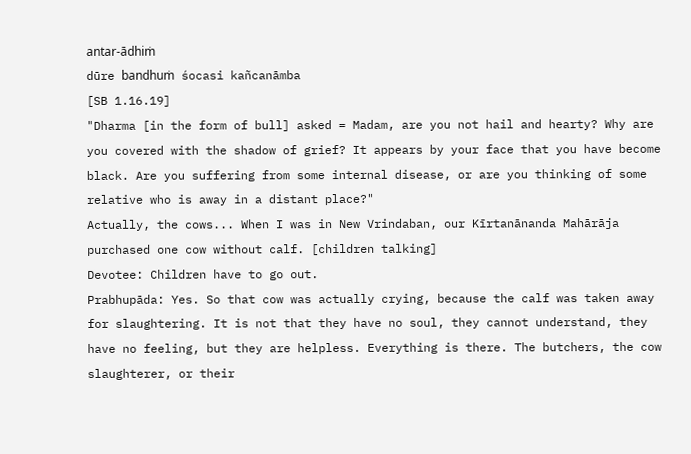antar-ādhiṁ
dūre bandhuṁ śocasi kañcanāmba
[SB 1.16.19]
"Dharma [in the form of bull] asked = Madam, are you not hail and hearty? Why are you covered with the shadow of grief? It appears by your face that you have become black. Are you suffering from some internal disease, or are you thinking of some relative who is away in a distant place?"
Actually, the cows... When I was in New Vrindaban, our Kīrtanānanda Mahārāja purchased one cow without calf. [children talking]
Devotee: Children have to go out.
Prabhupāda: Yes. So that cow was actually crying, because the calf was taken away for slaughtering. It is not that they have no soul, they cannot understand, they have no feeling, but they are helpless. Everything is there. The butchers, the cow slaughterer, or their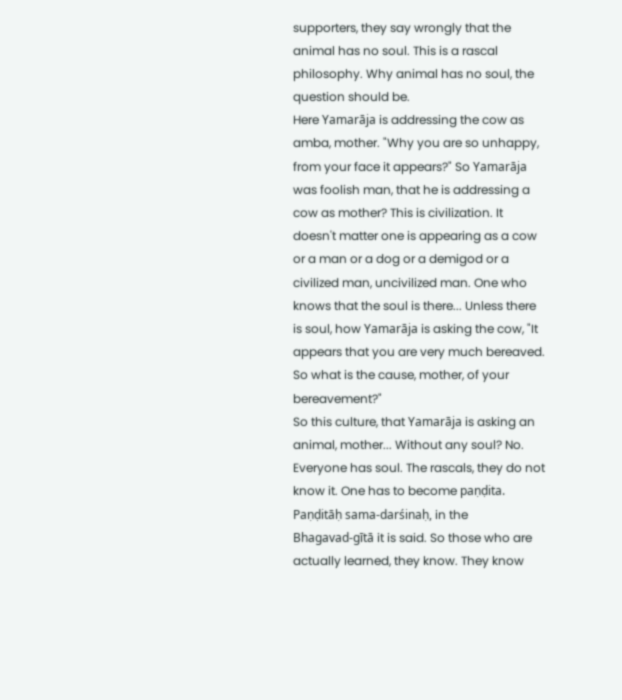supporters, they say wrongly that the animal has no soul. This is a rascal philosophy. Why animal has no soul, the question should be.
Here Yamarāja is addressing the cow as amba, mother. "Why you are so unhappy, from your face it appears?" So Yamarāja was foolish man, that he is addressing a cow as mother? This is civilization. It doesn't matter one is appearing as a cow or a man or a dog or a demigod or a civilized man, uncivilized man. One who knows that the soul is there... Unless there is soul, how Yamarāja is asking the cow, "It appears that you are very much bereaved. So what is the cause, mother, of your bereavement?"
So this culture, that Yamarāja is asking an animal, mother... Without any soul? No. Everyone has soul. The rascals, they do not know it. One has to become paṇḍita. Paṇḍitāḥ sama-darśinaḥ, in the Bhagavad-gītā it is said. So those who are actually learned, they know. They know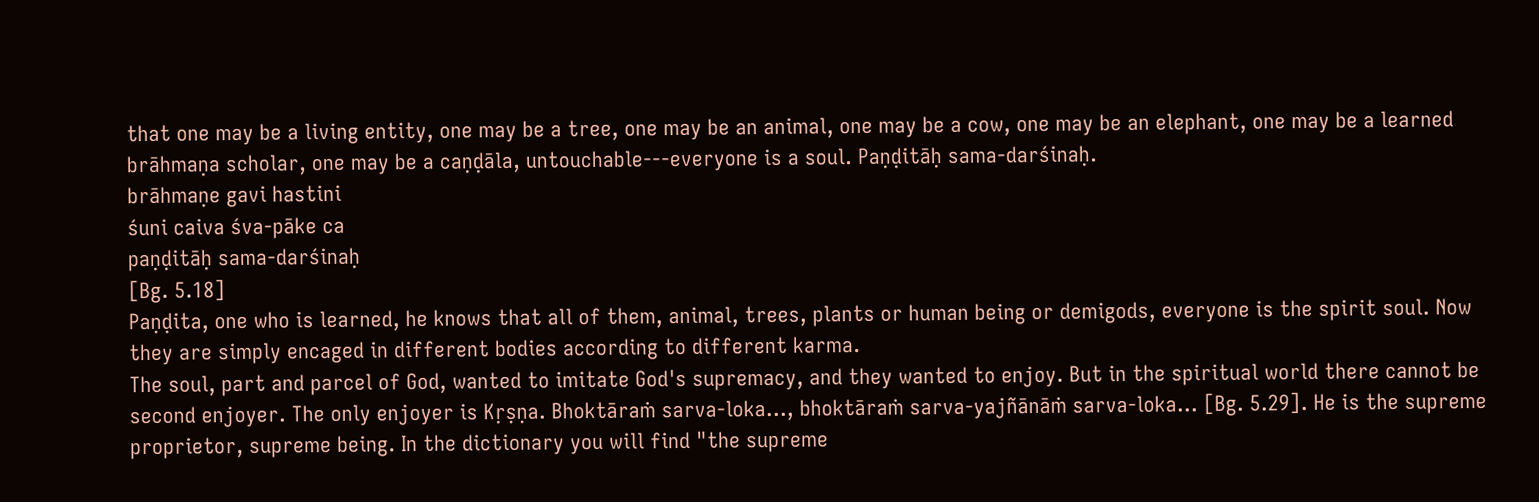that one may be a living entity, one may be a tree, one may be an animal, one may be a cow, one may be an elephant, one may be a learned brāhmaṇa scholar, one may be a caṇḍāla, untouchable---everyone is a soul. Paṇḍitāḥ sama-darśinaḥ.
brāhmaṇe gavi hastini
śuni caiva śva-pāke ca
paṇḍitāḥ sama-darśinaḥ
[Bg. 5.18]
Paṇḍita, one who is learned, he knows that all of them, animal, trees, plants or human being or demigods, everyone is the spirit soul. Now they are simply encaged in different bodies according to different karma.
The soul, part and parcel of God, wanted to imitate God's supremacy, and they wanted to enjoy. But in the spiritual world there cannot be second enjoyer. The only enjoyer is Kṛṣṇa. Bhoktāraṁ sarva-loka..., bhoktāraṁ sarva-yajñānāṁ sarva-loka... [Bg. 5.29]. He is the supreme proprietor, supreme being. In the dictionary you will find "the supreme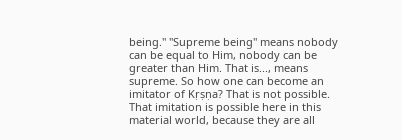being." "Supreme being" means nobody can be equal to Him, nobody can be greater than Him. That is..., means supreme. So how one can become an imitator of Kṛṣṇa? That is not possible. That imitation is possible here in this material world, because they are all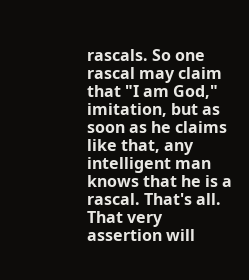rascals. So one rascal may claim that "I am God," imitation, but as soon as he claims like that, any intelligent man knows that he is a rascal. That's all. That very assertion will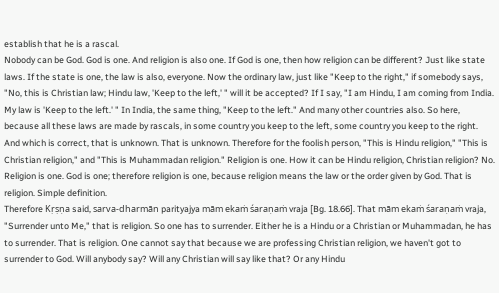establish that he is a rascal.
Nobody can be God. God is one. And religion is also one. If God is one, then how religion can be different? Just like state laws. If the state is one, the law is also, everyone. Now the ordinary law, just like "Keep to the right," if somebody says, "No, this is Christian law; Hindu law, 'Keep to the left,' " will it be accepted? If I say, "I am Hindu, I am coming from India. My law is 'Keep to the left.' " In India, the same thing, "Keep to the left." And many other countries also. So here, because all these laws are made by rascals, in some country you keep to the left, some country you keep to the right. And which is correct, that is unknown. That is unknown. Therefore for the foolish person, "This is Hindu religion," "This is Christian religion," and "This is Muhammadan religion." Religion is one. How it can be Hindu religion, Christian religion? No. Religion is one. God is one; therefore religion is one, because religion means the law or the order given by God. That is religion. Simple definition.
Therefore Kṛṣṇa said, sarva-dharmān parityajya mām ekaṁ śaraṇaṁ vraja [Bg. 18.66]. That mām ekaṁ śaraṇaṁ vraja, "Surrender unto Me," that is religion. So one has to surrender. Either he is a Hindu or a Christian or Muhammadan, he has to surrender. That is religion. One cannot say that because we are professing Christian religion, we haven't got to surrender to God. Will anybody say? Will any Christian will say like that? Or any Hindu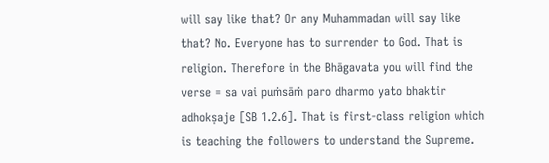will say like that? Or any Muhammadan will say like that? No. Everyone has to surrender to God. That is religion. Therefore in the Bhāgavata you will find the verse = sa vai puṁsāṁ paro dharmo yato bhaktir adhokṣaje [SB 1.2.6]. That is first-class religion which is teaching the followers to understand the Supreme.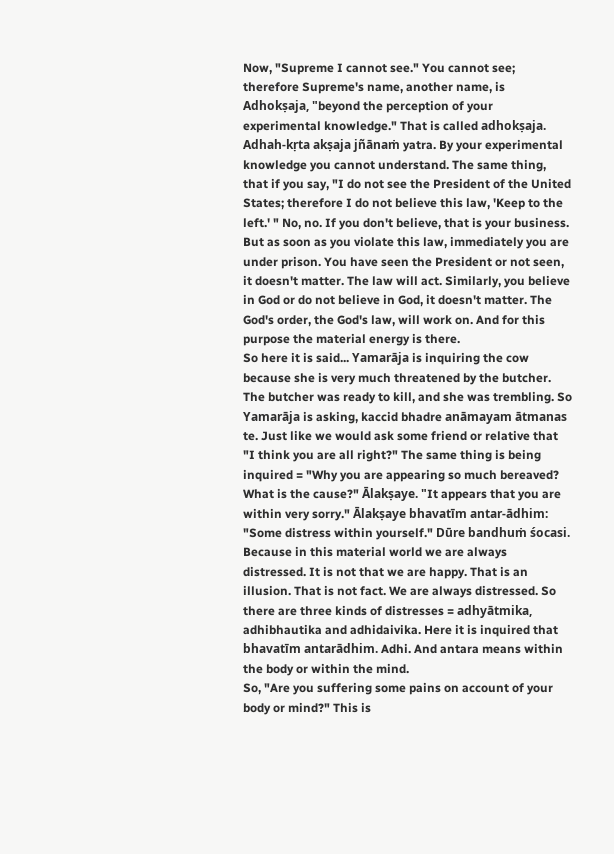Now, "Supreme I cannot see." You cannot see; therefore Supreme's name, another name, is Adhokṣaja, "beyond the perception of your experimental knowledge." That is called adhokṣaja. Adhah-kṛta akṣaja jñānaṁ yatra. By your experimental knowledge you cannot understand. The same thing, that if you say, "I do not see the President of the United States; therefore I do not believe this law, 'Keep to the left.' " No, no. If you don't believe, that is your business. But as soon as you violate this law, immediately you are under prison. You have seen the President or not seen, it doesn't matter. The law will act. Similarly, you believe in God or do not believe in God, it doesn't matter. The God's order, the God's law, will work on. And for this purpose the material energy is there.
So here it is said... Yamarāja is inquiring the cow because she is very much threatened by the butcher. The butcher was ready to kill, and she was trembling. So Yamarāja is asking, kaccid bhadre anāmayam ātmanas te. Just like we would ask some friend or relative that "I think you are all right?" The same thing is being inquired = "Why you are appearing so much bereaved? What is the cause?" Ālakṣaye. "It appears that you are within very sorry." Ālakṣaye bhavatīm antar-ādhim: "Some distress within yourself." Dūre bandhuṁ śocasi. Because in this material world we are always distressed. It is not that we are happy. That is an illusion. That is not fact. We are always distressed. So there are three kinds of distresses = adhyātmika, adhibhautika and adhidaivika. Here it is inquired that bhavatīm antarādhim. Adhi. And antara means within the body or within the mind.
So, "Are you suffering some pains on account of your body or mind?" This is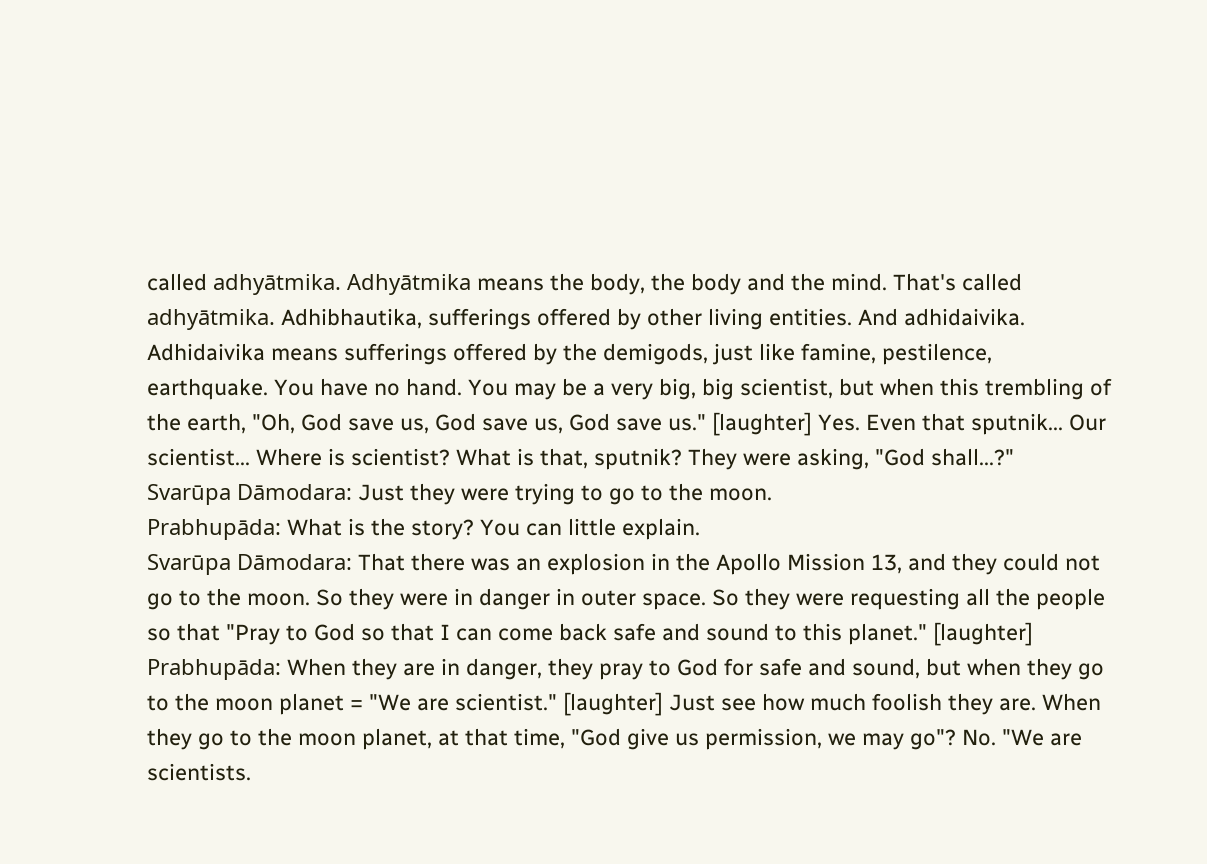called adhyātmika. Adhyātmika means the body, the body and the mind. That's called adhyātmika. Adhibhautika, sufferings offered by other living entities. And adhidaivika. Adhidaivika means sufferings offered by the demigods, just like famine, pestilence, earthquake. You have no hand. You may be a very big, big scientist, but when this trembling of the earth, "Oh, God save us, God save us, God save us." [laughter] Yes. Even that sputnik... Our scientist... Where is scientist? What is that, sputnik? They were asking, "God shall...?"
Svarūpa Dāmodara: Just they were trying to go to the moon.
Prabhupāda: What is the story? You can little explain.
Svarūpa Dāmodara: That there was an explosion in the Apollo Mission 13, and they could not go to the moon. So they were in danger in outer space. So they were requesting all the people so that "Pray to God so that I can come back safe and sound to this planet." [laughter]
Prabhupāda: When they are in danger, they pray to God for safe and sound, but when they go to the moon planet = "We are scientist." [laughter] Just see how much foolish they are. When they go to the moon planet, at that time, "God give us permission, we may go"? No. "We are scientists.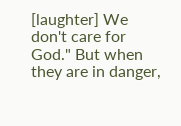[laughter] We don't care for God." But when they are in danger,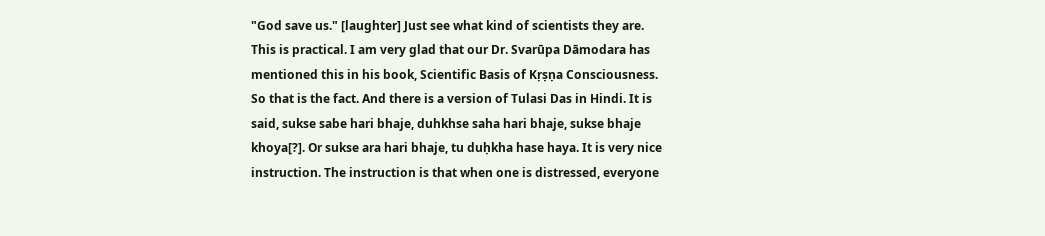"God save us." [laughter] Just see what kind of scientists they are. This is practical. I am very glad that our Dr. Svarūpa Dāmodara has mentioned this in his book, Scientific Basis of Kṛṣṇa Consciousness.
So that is the fact. And there is a version of Tulasi Das in Hindi. It is said, sukse sabe hari bhaje, duhkhse saha hari bhaje, sukse bhaje khoya[?]. Or sukse ara hari bhaje, tu duḥkha hase haya. It is very nice instruction. The instruction is that when one is distressed, everyone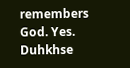remembers God. Yes. Duhkhse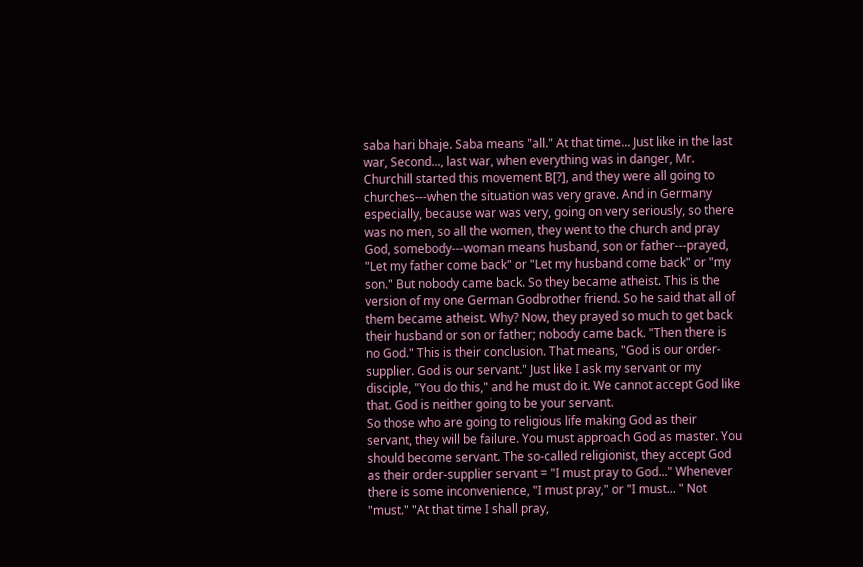saba hari bhaje. Saba means "all." At that time... Just like in the last war, Second..., last war, when everything was in danger, Mr. Churchill started this movement B[?], and they were all going to churches---when the situation was very grave. And in Germany especially, because war was very, going on very seriously, so there was no men, so all the women, they went to the church and pray God, somebody---woman means husband, son or father---prayed, "Let my father come back" or "Let my husband come back" or "my son." But nobody came back. So they became atheist. This is the version of my one German Godbrother friend. So he said that all of them became atheist. Why? Now, they prayed so much to get back their husband or son or father; nobody came back. "Then there is no God." This is their conclusion. That means, "God is our order-supplier. God is our servant." Just like I ask my servant or my disciple, "You do this," and he must do it. We cannot accept God like that. God is neither going to be your servant.
So those who are going to religious life making God as their servant, they will be failure. You must approach God as master. You should become servant. The so-called religionist, they accept God as their order-supplier servant = "I must pray to God..." Whenever there is some inconvenience, "I must pray," or "I must... " Not "must." "At that time I shall pray,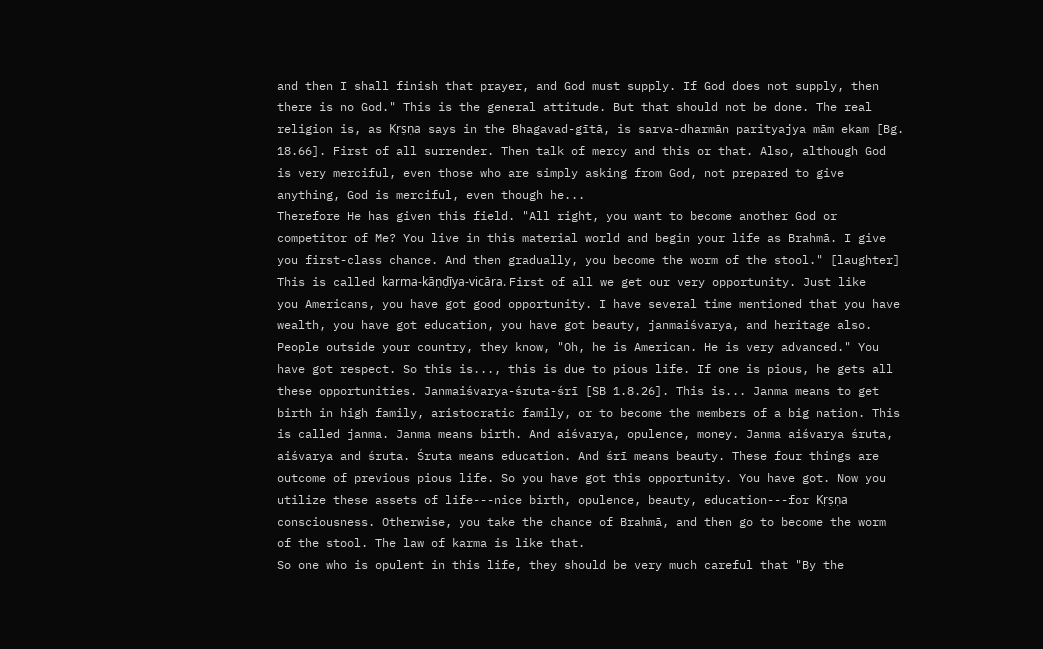and then I shall finish that prayer, and God must supply. If God does not supply, then there is no God." This is the general attitude. But that should not be done. The real religion is, as Kṛṣṇa says in the Bhagavad-gītā, is sarva-dharmān parityajya mām ekam [Bg. 18.66]. First of all surrender. Then talk of mercy and this or that. Also, although God is very merciful, even those who are simply asking from God, not prepared to give anything, God is merciful, even though he...
Therefore He has given this field. "All right, you want to become another God or competitor of Me? You live in this material world and begin your life as Brahmā. I give you first-class chance. And then gradually, you become the worm of the stool." [laughter] This is called karma-kāṇḍīya-vicāra. First of all we get our very opportunity. Just like you Americans, you have got good opportunity. I have several time mentioned that you have wealth, you have got education, you have got beauty, janmaiśvarya, and heritage also. People outside your country, they know, "Oh, he is American. He is very advanced." You have got respect. So this is..., this is due to pious life. If one is pious, he gets all these opportunities. Janmaiśvarya-śruta-śrī [SB 1.8.26]. This is... Janma means to get birth in high family, aristocratic family, or to become the members of a big nation. This is called janma. Janma means birth. And aiśvarya, opulence, money. Janma aiśvarya śruta, aiśvarya and śruta. Śruta means education. And śrī means beauty. These four things are outcome of previous pious life. So you have got this opportunity. You have got. Now you utilize these assets of life---nice birth, opulence, beauty, education---for Kṛṣṇa consciousness. Otherwise, you take the chance of Brahmā, and then go to become the worm of the stool. The law of karma is like that.
So one who is opulent in this life, they should be very much careful that "By the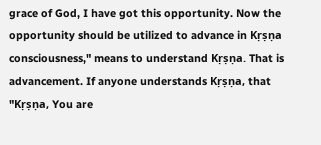grace of God, I have got this opportunity. Now the opportunity should be utilized to advance in Kṛṣṇa consciousness," means to understand Kṛṣṇa. That is advancement. If anyone understands Kṛṣṇa, that "Kṛṣṇa, You are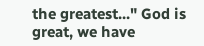the greatest..." God is great, we have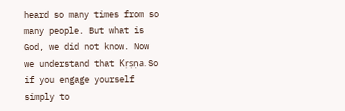heard so many times from so many people. But what is God, we did not know. Now we understand that Kṛṣṇa. So if you engage yourself simply to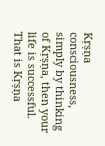Kṛṣṇa consciousness, simply by thinking of Kṛṣṇa, then your life is successful. That is Kṛṣṇa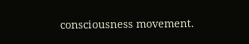consciousness movement.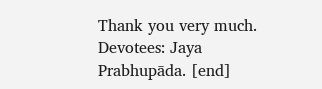Thank you very much.
Devotees: Jaya Prabhupāda. [end]